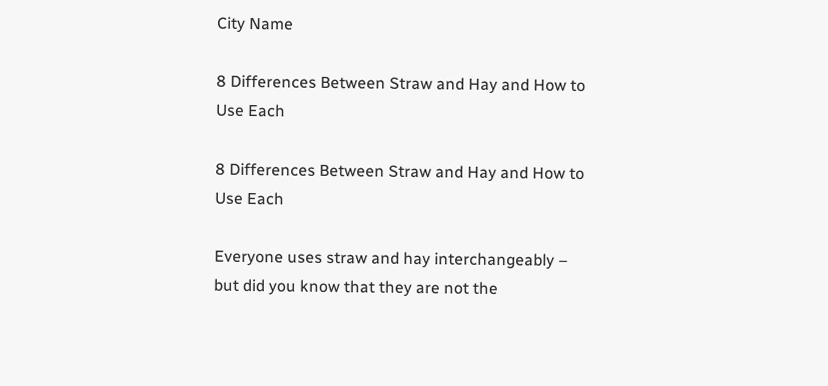City Name

8 Differences Between Straw and Hay and How to Use Each

8 Differences Between Straw and Hay and How to Use Each

Everyone uses straw and hay interchangeably – but did you know that they are not the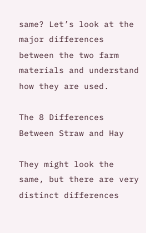same? Let’s look at the major differences between the two farm materials and understand how they are used.

The 8 Differences Between Straw and Hay

They might look the same, but there are very distinct differences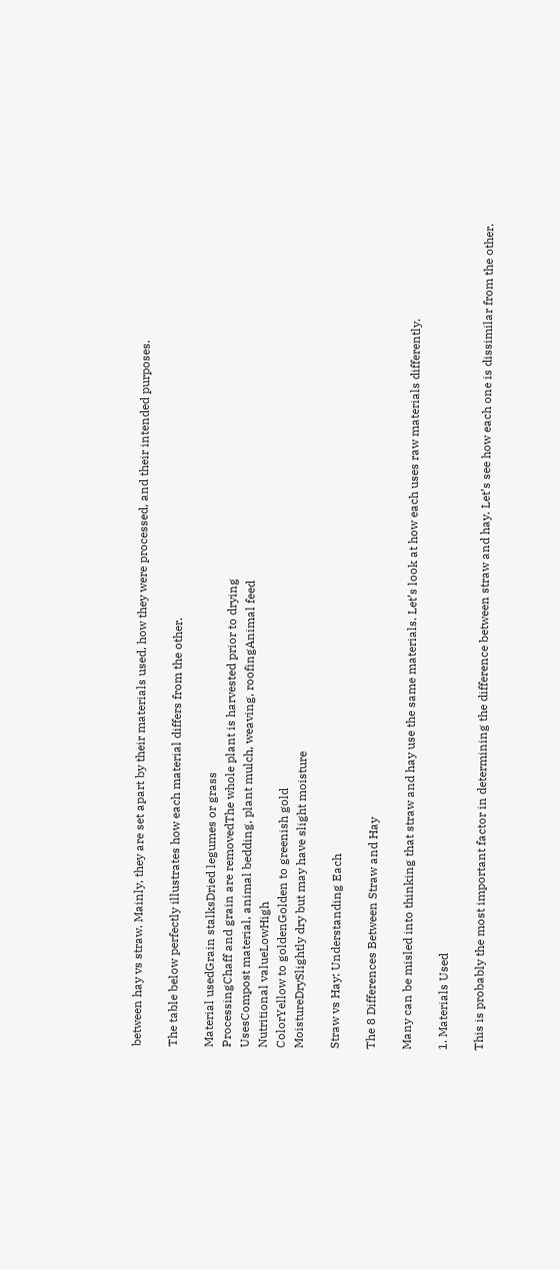between hay vs straw. Mainly, they are set apart by their materials used, how they were processed, and their intended purposes.

The table below perfectly illustrates how each material differs from the other.

Material usedGrain stalksDried legumes or grass
ProcessingChaff and grain are removedThe whole plant is harvested prior to drying
UsesCompost material, animal bedding, plant mulch, weaving, roofingAnimal feed
Nutritional valueLowHigh
ColorYellow to goldenGolden to greenish gold
MoistureDrySlightly dry but may have slight moisture

Straw vs Hay: Understanding Each

The 8 Differences Between Straw and Hay

Many can be misled into thinking that straw and hay use the same materials. Let’s look at how each uses raw materials differently.

1. Materials Used

This is probably the most important factor in determining the difference between straw and hay. Let’s see how each one is dissimilar from the other.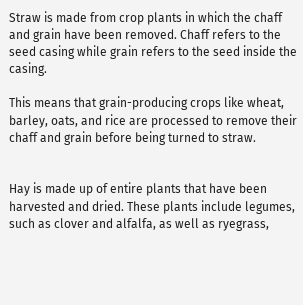Straw is made from crop plants in which the chaff and grain have been removed. Chaff refers to the seed casing while grain refers to the seed inside the casing.

This means that grain-producing crops like wheat, barley, oats, and rice are processed to remove their chaff and grain before being turned to straw.


Hay is made up of entire plants that have been harvested and dried. These plants include legumes, such as clover and alfalfa, as well as ryegrass,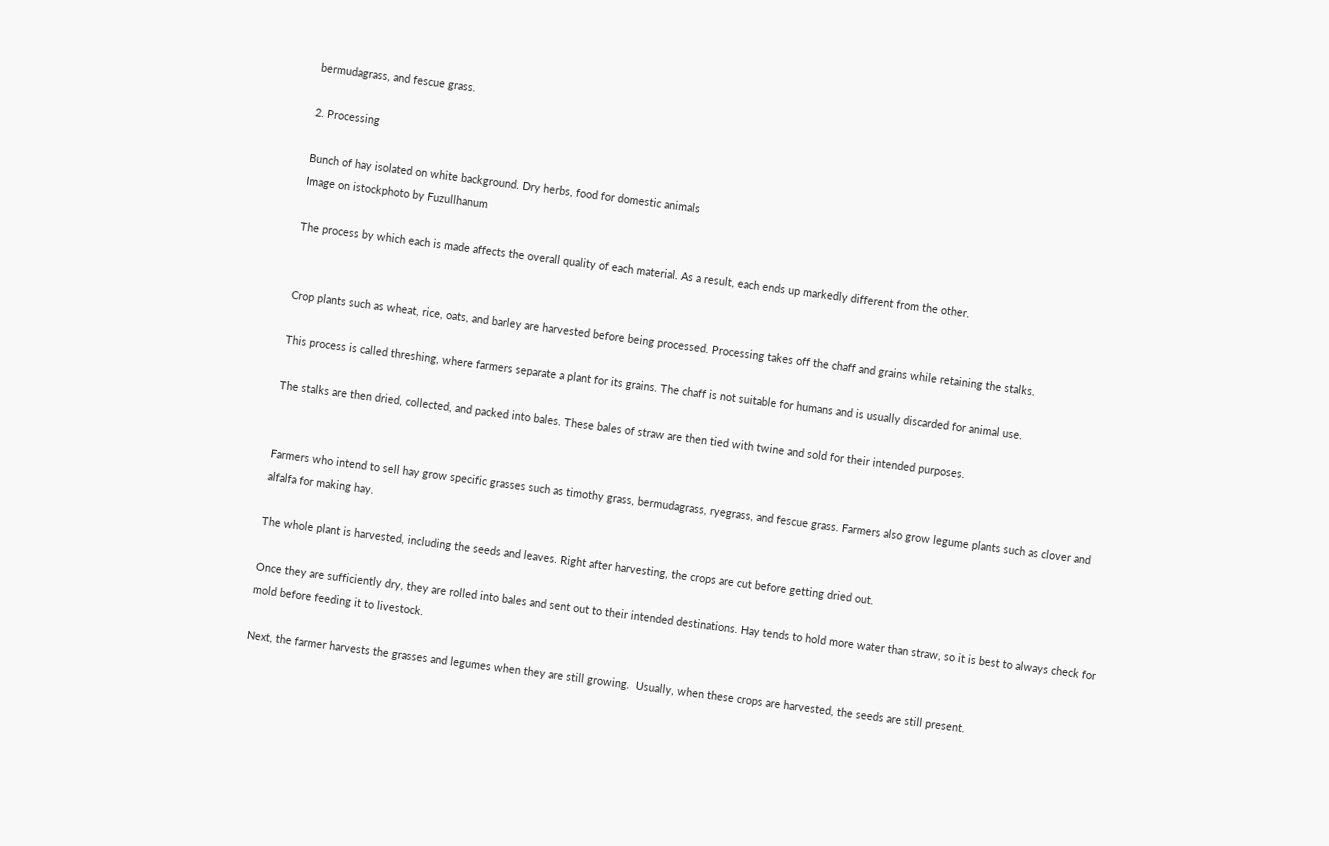bermudagrass, and fescue grass.

2. Processing

Bunch of hay isolated on white background. Dry herbs, food for domestic animals
Image on istockphoto by Fuzullhanum

The process by which each is made affects the overall quality of each material. As a result, each ends up markedly different from the other.


Crop plants such as wheat, rice, oats, and barley are harvested before being processed. Processing takes off the chaff and grains while retaining the stalks.

This process is called threshing, where farmers separate a plant for its grains. The chaff is not suitable for humans and is usually discarded for animal use.

The stalks are then dried, collected, and packed into bales. These bales of straw are then tied with twine and sold for their intended purposes.


Farmers who intend to sell hay grow specific grasses such as timothy grass, bermudagrass, ryegrass, and fescue grass. Farmers also grow legume plants such as clover and alfalfa for making hay.

The whole plant is harvested, including the seeds and leaves. Right after harvesting, the crops are cut before getting dried out.

Once they are sufficiently dry, they are rolled into bales and sent out to their intended destinations. Hay tends to hold more water than straw, so it is best to always check for mold before feeding it to livestock.

Next, the farmer harvests the grasses and legumes when they are still growing.  Usually, when these crops are harvested, the seeds are still present.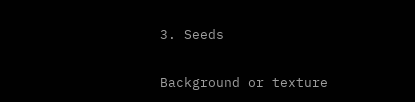3. Seeds

Background or texture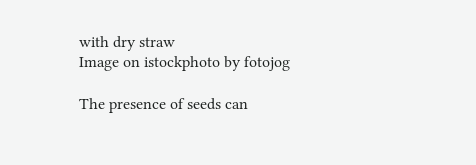with dry straw
Image on istockphoto by fotojog

The presence of seeds can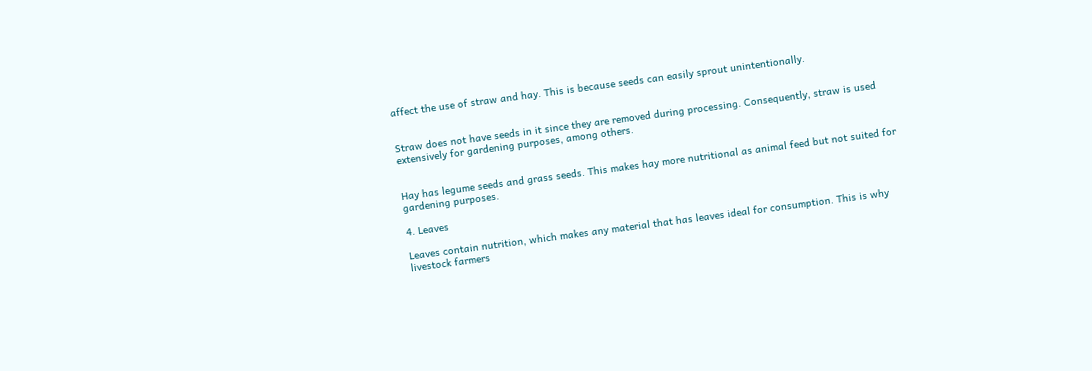affect the use of straw and hay. This is because seeds can easily sprout unintentionally.


Straw does not have seeds in it since they are removed during processing. Consequently, straw is used extensively for gardening purposes, among others.


Hay has legume seeds and grass seeds. This makes hay more nutritional as animal feed but not suited for gardening purposes.

4. Leaves

Leaves contain nutrition, which makes any material that has leaves ideal for consumption. This is why livestock farmers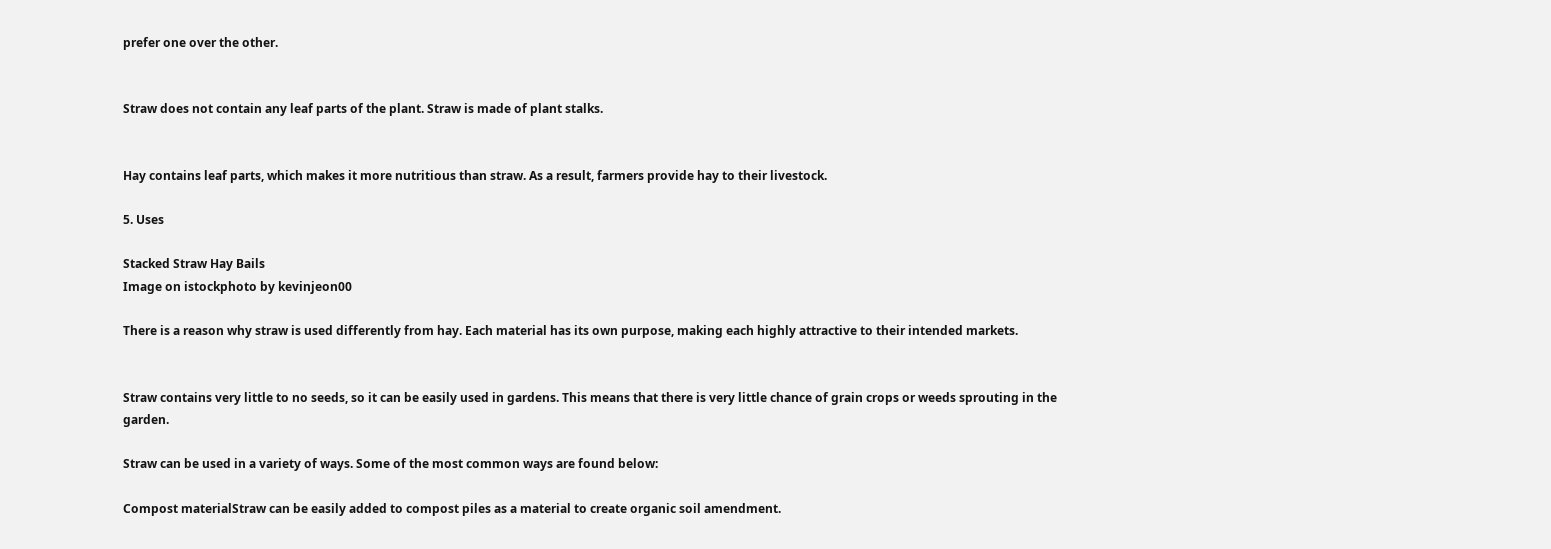prefer one over the other.


Straw does not contain any leaf parts of the plant. Straw is made of plant stalks.


Hay contains leaf parts, which makes it more nutritious than straw. As a result, farmers provide hay to their livestock.

5. Uses

Stacked Straw Hay Bails
Image on istockphoto by kevinjeon00

There is a reason why straw is used differently from hay. Each material has its own purpose, making each highly attractive to their intended markets.


Straw contains very little to no seeds, so it can be easily used in gardens. This means that there is very little chance of grain crops or weeds sprouting in the garden.

Straw can be used in a variety of ways. Some of the most common ways are found below:

Compost materialStraw can be easily added to compost piles as a material to create organic soil amendment.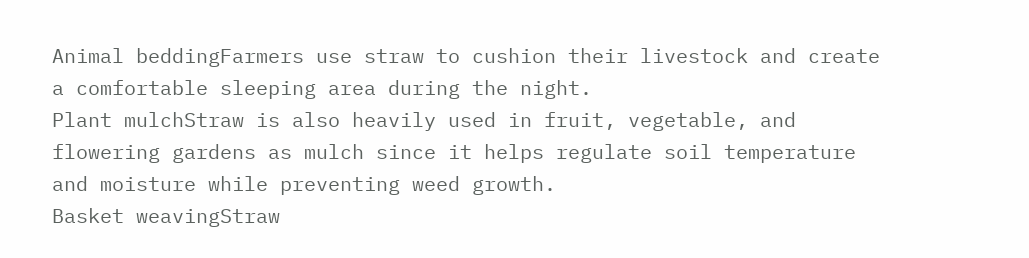Animal beddingFarmers use straw to cushion their livestock and create a comfortable sleeping area during the night.
Plant mulchStraw is also heavily used in fruit, vegetable, and flowering gardens as mulch since it helps regulate soil temperature and moisture while preventing weed growth.
Basket weavingStraw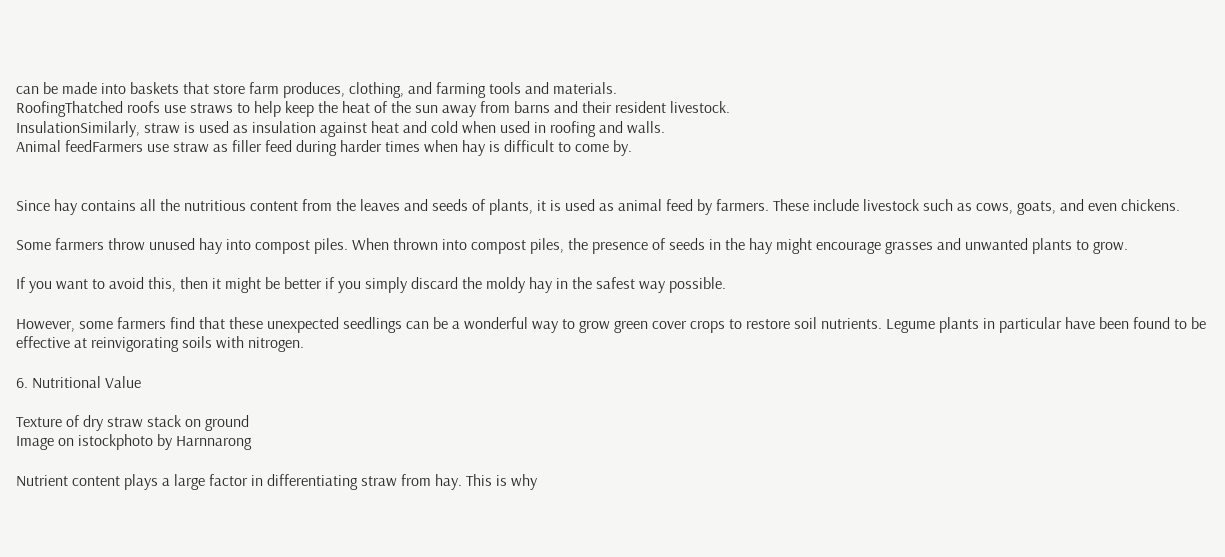can be made into baskets that store farm produces, clothing, and farming tools and materials.
RoofingThatched roofs use straws to help keep the heat of the sun away from barns and their resident livestock.
InsulationSimilarly, straw is used as insulation against heat and cold when used in roofing and walls.
Animal feedFarmers use straw as filler feed during harder times when hay is difficult to come by.


Since hay contains all the nutritious content from the leaves and seeds of plants, it is used as animal feed by farmers. These include livestock such as cows, goats, and even chickens.

Some farmers throw unused hay into compost piles. When thrown into compost piles, the presence of seeds in the hay might encourage grasses and unwanted plants to grow.

If you want to avoid this, then it might be better if you simply discard the moldy hay in the safest way possible.

However, some farmers find that these unexpected seedlings can be a wonderful way to grow green cover crops to restore soil nutrients. Legume plants in particular have been found to be effective at reinvigorating soils with nitrogen.

6. Nutritional Value

Texture of dry straw stack on ground
Image on istockphoto by Harnnarong

Nutrient content plays a large factor in differentiating straw from hay. This is why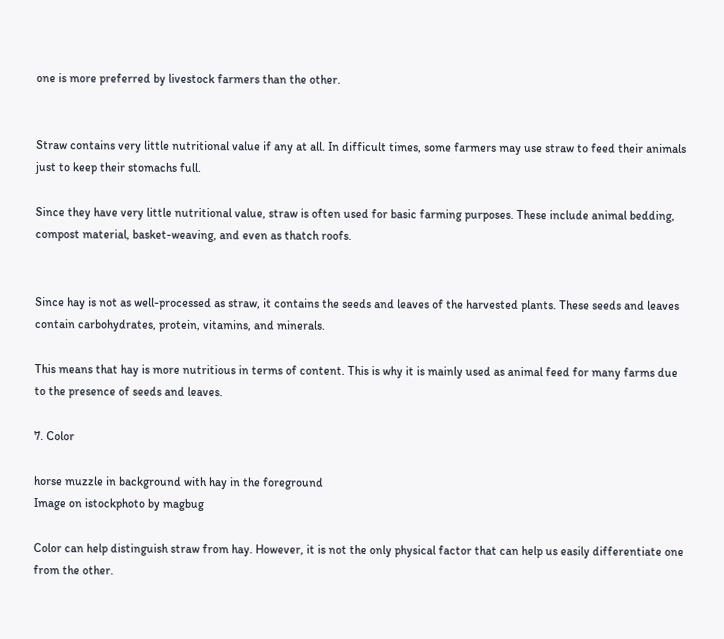one is more preferred by livestock farmers than the other.


Straw contains very little nutritional value if any at all. In difficult times, some farmers may use straw to feed their animals just to keep their stomachs full.

Since they have very little nutritional value, straw is often used for basic farming purposes. These include animal bedding, compost material, basket-weaving, and even as thatch roofs.


Since hay is not as well-processed as straw, it contains the seeds and leaves of the harvested plants. These seeds and leaves contain carbohydrates, protein, vitamins, and minerals.

This means that hay is more nutritious in terms of content. This is why it is mainly used as animal feed for many farms due to the presence of seeds and leaves.

7. Color

horse muzzle in background with hay in the foreground
Image on istockphoto by magbug

Color can help distinguish straw from hay. However, it is not the only physical factor that can help us easily differentiate one from the other.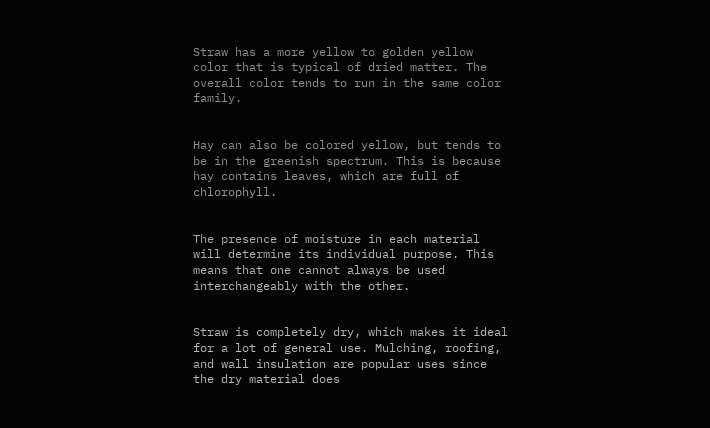Straw has a more yellow to golden yellow color that is typical of dried matter. The overall color tends to run in the same color family.


Hay can also be colored yellow, but tends to be in the greenish spectrum. This is because hay contains leaves, which are full of chlorophyll.


The presence of moisture in each material will determine its individual purpose. This means that one cannot always be used interchangeably with the other.


Straw is completely dry, which makes it ideal for a lot of general use. Mulching, roofing, and wall insulation are popular uses since the dry material does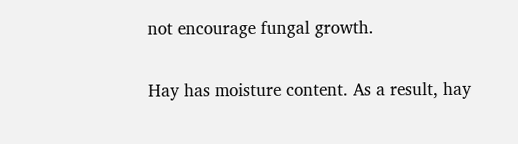not encourage fungal growth.


Hay has moisture content. As a result, hay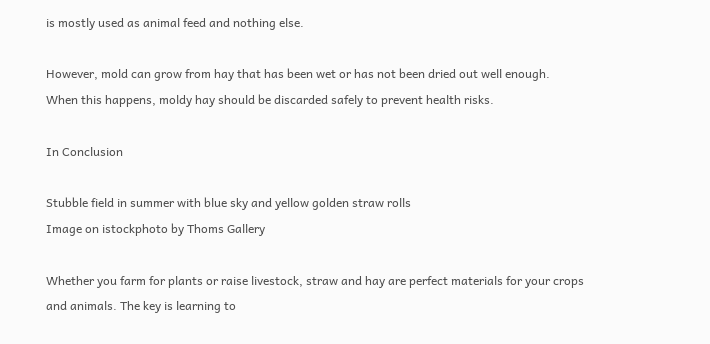is mostly used as animal feed and nothing else.

However, mold can grow from hay that has been wet or has not been dried out well enough. When this happens, moldy hay should be discarded safely to prevent health risks.

In Conclusion

Stubble field in summer with blue sky and yellow golden straw rolls
Image on istockphoto by Thoms Gallery

Whether you farm for plants or raise livestock, straw and hay are perfect materials for your crops and animals. The key is learning to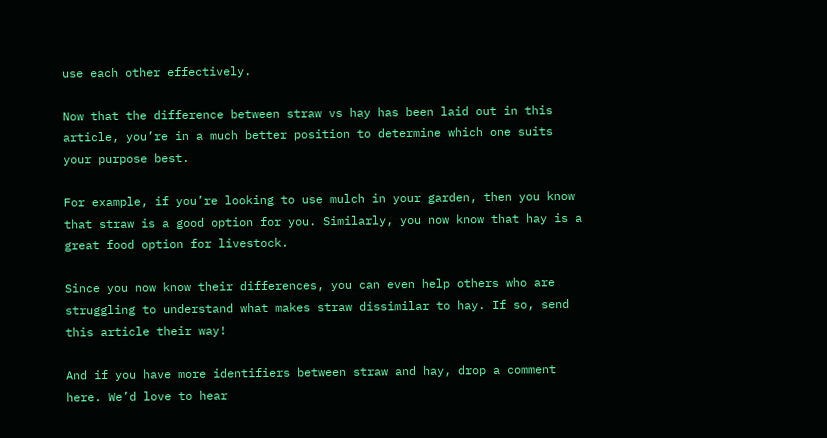use each other effectively.

Now that the difference between straw vs hay has been laid out in this article, you’re in a much better position to determine which one suits your purpose best.

For example, if you’re looking to use mulch in your garden, then you know that straw is a good option for you. Similarly, you now know that hay is a great food option for livestock.

Since you now know their differences, you can even help others who are struggling to understand what makes straw dissimilar to hay. If so, send this article their way!

And if you have more identifiers between straw and hay, drop a comment here. We’d love to hear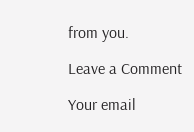from you.

Leave a Comment

Your email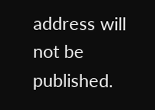address will not be published.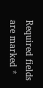Required fields are marked *